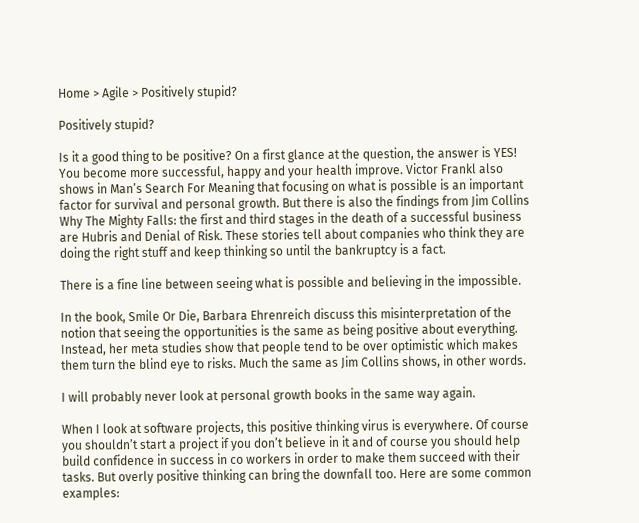Home > Agile > Positively stupid?

Positively stupid?

Is it a good thing to be positive? On a first glance at the question, the answer is YES! You become more successful, happy and your health improve. Victor Frankl also shows in Man’s Search For Meaning that focusing on what is possible is an important factor for survival and personal growth. But there is also the findings from Jim Collins Why The Mighty Falls: the first and third stages in the death of a successful business are Hubris and Denial of Risk. These stories tell about companies who think they are doing the right stuff and keep thinking so until the bankruptcy is a fact.

There is a fine line between seeing what is possible and believing in the impossible.

In the book, Smile Or Die, Barbara Ehrenreich discuss this misinterpretation of the notion that seeing the opportunities is the same as being positive about everything. Instead, her meta studies show that people tend to be over optimistic which makes them turn the blind eye to risks. Much the same as Jim Collins shows, in other words.

I will probably never look at personal growth books in the same way again.

When I look at software projects, this positive thinking virus is everywhere. Of course you shouldn’t start a project if you don’t believe in it and of course you should help build confidence in success in co workers in order to make them succeed with their tasks. But overly positive thinking can bring the downfall too. Here are some common examples: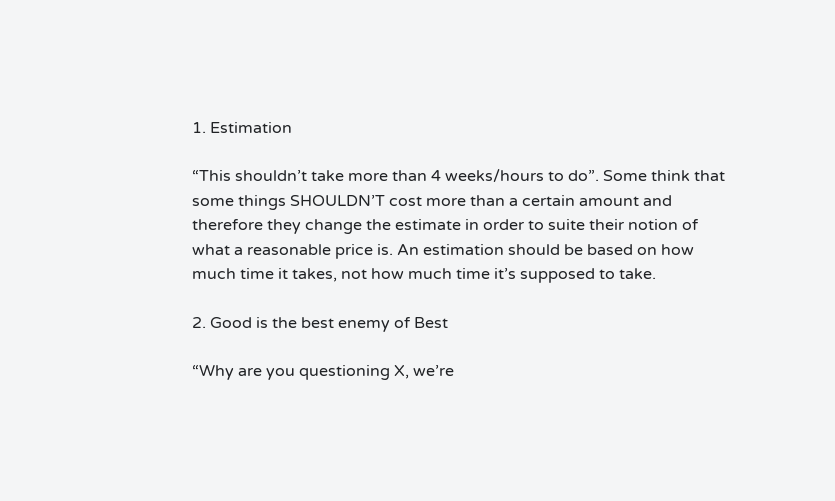1. Estimation

“This shouldn’t take more than 4 weeks/hours to do”. Some think that some things SHOULDN’T cost more than a certain amount and therefore they change the estimate in order to suite their notion of what a reasonable price is. An estimation should be based on how much time it takes, not how much time it’s supposed to take.

2. Good is the best enemy of Best

“Why are you questioning X, we’re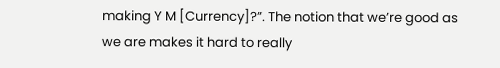making Y M [Currency]?”. The notion that we’re good as we are makes it hard to really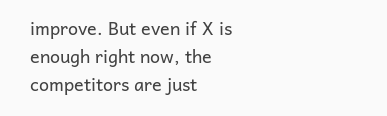improve. But even if X is enough right now, the competitors are just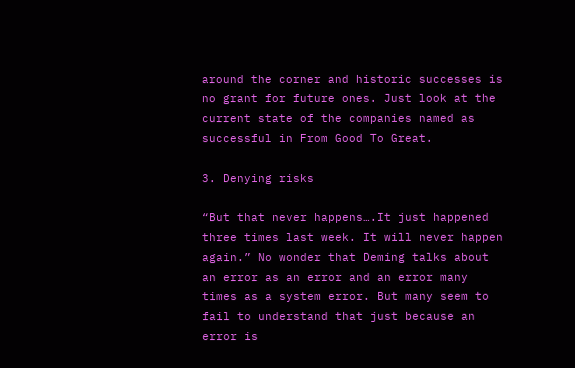around the corner and historic successes is no grant for future ones. Just look at the current state of the companies named as successful in From Good To Great.

3. Denying risks

“But that never happens….It just happened three times last week. It will never happen again.” No wonder that Deming talks about an error as an error and an error many times as a system error. But many seem to fail to understand that just because an error is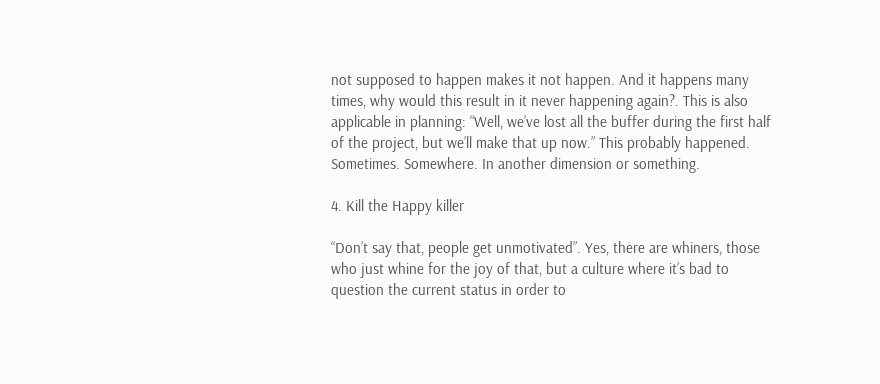not supposed to happen makes it not happen. And it happens many times, why would this result in it never happening again?. This is also applicable in planning: “Well, we’ve lost all the buffer during the first half of the project, but we’ll make that up now.” This probably happened. Sometimes. Somewhere. In another dimension or something.

4. Kill the Happy killer

“Don’t say that, people get unmotivated”. Yes, there are whiners, those who just whine for the joy of that, but a culture where it’s bad to question the current status in order to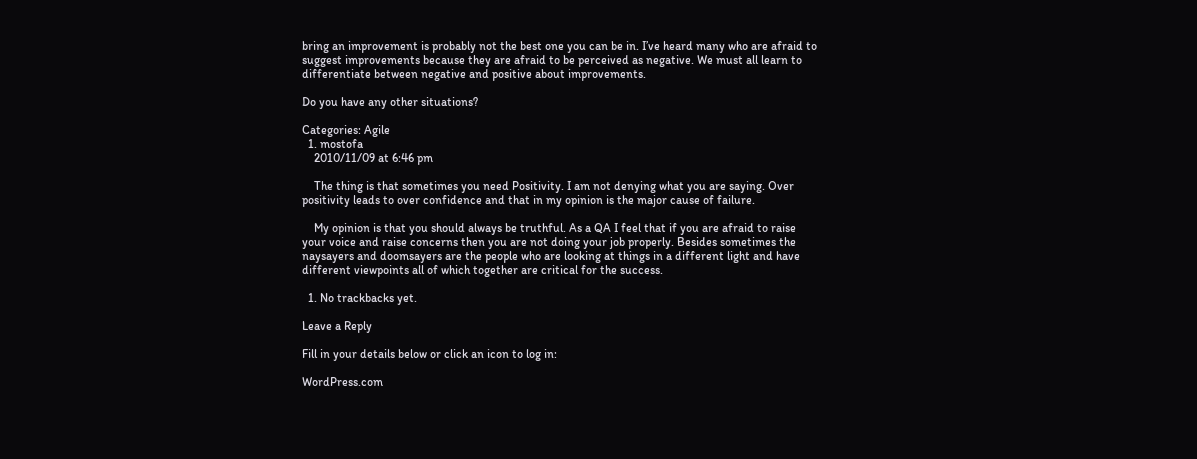bring an improvement is probably not the best one you can be in. I’ve heard many who are afraid to suggest improvements because they are afraid to be perceived as negative. We must all learn to differentiate between negative and positive about improvements.

Do you have any other situations?

Categories: Agile
  1. mostofa
    2010/11/09 at 6:46 pm

    The thing is that sometimes you need Positivity. I am not denying what you are saying. Over positivity leads to over confidence and that in my opinion is the major cause of failure.

    My opinion is that you should always be truthful. As a QA I feel that if you are afraid to raise your voice and raise concerns then you are not doing your job properly. Besides sometimes the naysayers and doomsayers are the people who are looking at things in a different light and have different viewpoints all of which together are critical for the success.

  1. No trackbacks yet.

Leave a Reply

Fill in your details below or click an icon to log in:

WordPress.com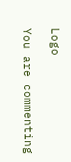Logo

You are commenting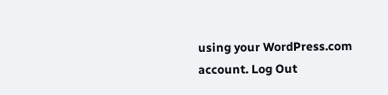using your WordPress.com account. Log Out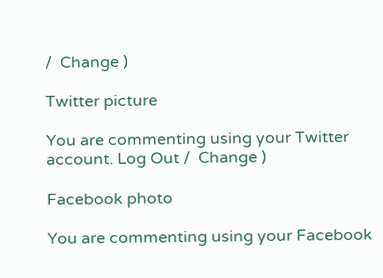/  Change )

Twitter picture

You are commenting using your Twitter account. Log Out /  Change )

Facebook photo

You are commenting using your Facebook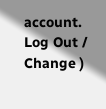account. Log Out /  Change )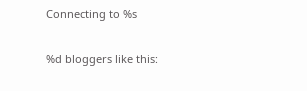Connecting to %s

%d bloggers like this: